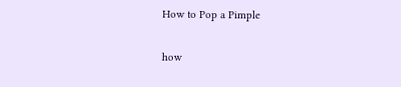How to Pop a Pimple

how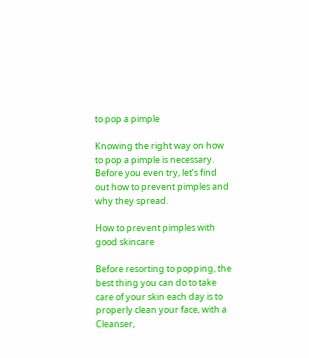to pop a pimple

Knowing the right way on how to pop a pimple is necessary. Before you even try, let’s find out how to prevent pimples and why they spread.

How to prevent pimples with good skincare

Before resorting to popping, the best thing you can do to take care of your skin each day is to properly clean your face, with a Cleanser,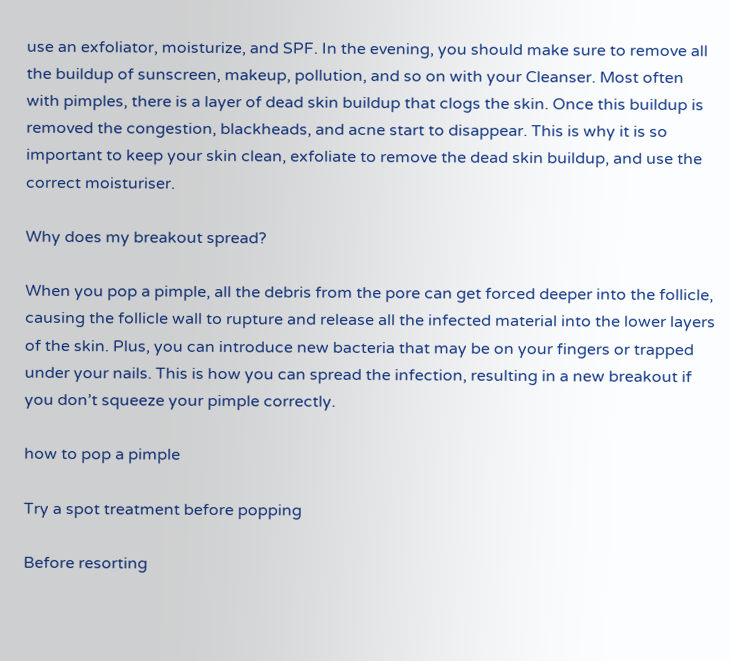use an exfoliator, moisturize, and SPF. In the evening, you should make sure to remove all the buildup of sunscreen, makeup, pollution, and so on with your Cleanser. Most often with pimples, there is a layer of dead skin buildup that clogs the skin. Once this buildup is removed the congestion, blackheads, and acne start to disappear. This is why it is so important to keep your skin clean, exfoliate to remove the dead skin buildup, and use the correct moisturiser.

Why does my breakout spread?

When you pop a pimple, all the debris from the pore can get forced deeper into the follicle, causing the follicle wall to rupture and release all the infected material into the lower layers of the skin. Plus, you can introduce new bacteria that may be on your fingers or trapped under your nails. This is how you can spread the infection, resulting in a new breakout if you don’t squeeze your pimple correctly.

how to pop a pimple

Try a spot treatment before popping

Before resorting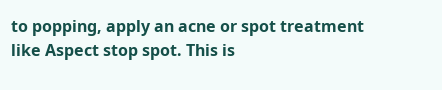to popping, apply an acne or spot treatment like Aspect stop spot. This is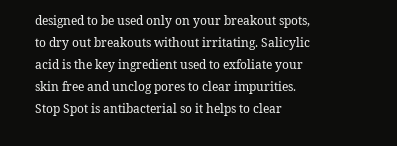designed to be used only on your breakout spots, to dry out breakouts without irritating. Salicylic acid is the key ingredient used to exfoliate your skin free and unclog pores to clear impurities. Stop Spot is antibacterial so it helps to clear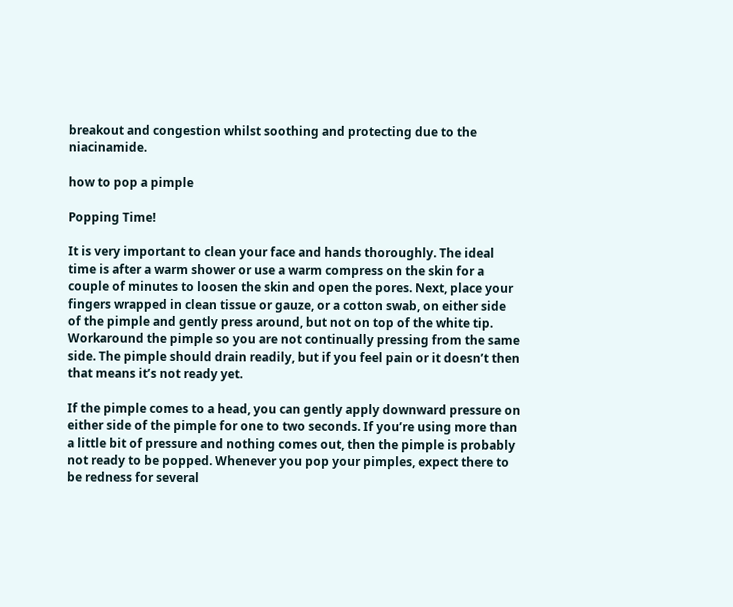breakout and congestion whilst soothing and protecting due to the niacinamide.

how to pop a pimple

Popping Time!

It is very important to clean your face and hands thoroughly. The ideal time is after a warm shower or use a warm compress on the skin for a couple of minutes to loosen the skin and open the pores. Next, place your fingers wrapped in clean tissue or gauze, or a cotton swab, on either side of the pimple and gently press around, but not on top of the white tip. Workaround the pimple so you are not continually pressing from the same side. The pimple should drain readily, but if you feel pain or it doesn’t then that means it’s not ready yet.

If the pimple comes to a head, you can gently apply downward pressure on either side of the pimple for one to two seconds. If you’re using more than a little bit of pressure and nothing comes out, then the pimple is probably not ready to be popped. Whenever you pop your pimples, expect there to be redness for several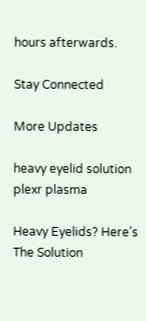hours afterwards.

Stay Connected

More Updates

heavy eyelid solution plexr plasma

Heavy Eyelids? Here’s The Solution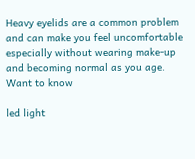Heavy eyelids are a common problem and can make you feel uncomfortable especially without wearing make-up and becoming normal as you age. Want to know

led light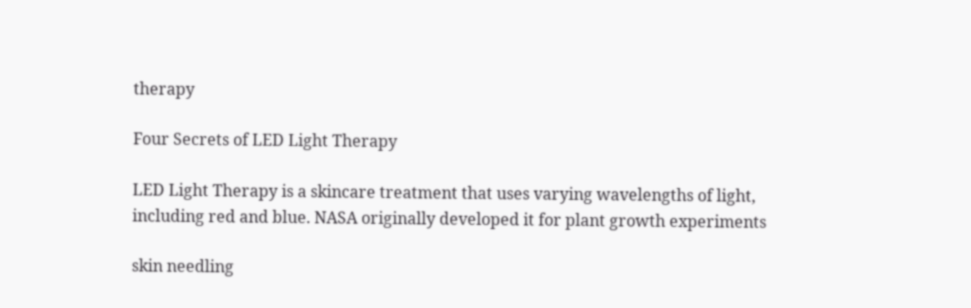therapy

Four Secrets of LED Light Therapy

LED Light Therapy is a skincare treatment that uses varying wavelengths of light, including red and blue. NASA originally developed it for plant growth experiments

skin needling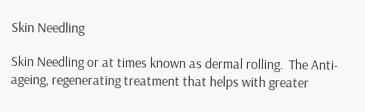Skin Needling

Skin Needling or at times known as dermal rolling.  The Anti-ageing, regenerating treatment that helps with greater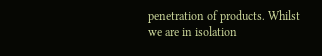penetration of products. Whilst we are in isolation